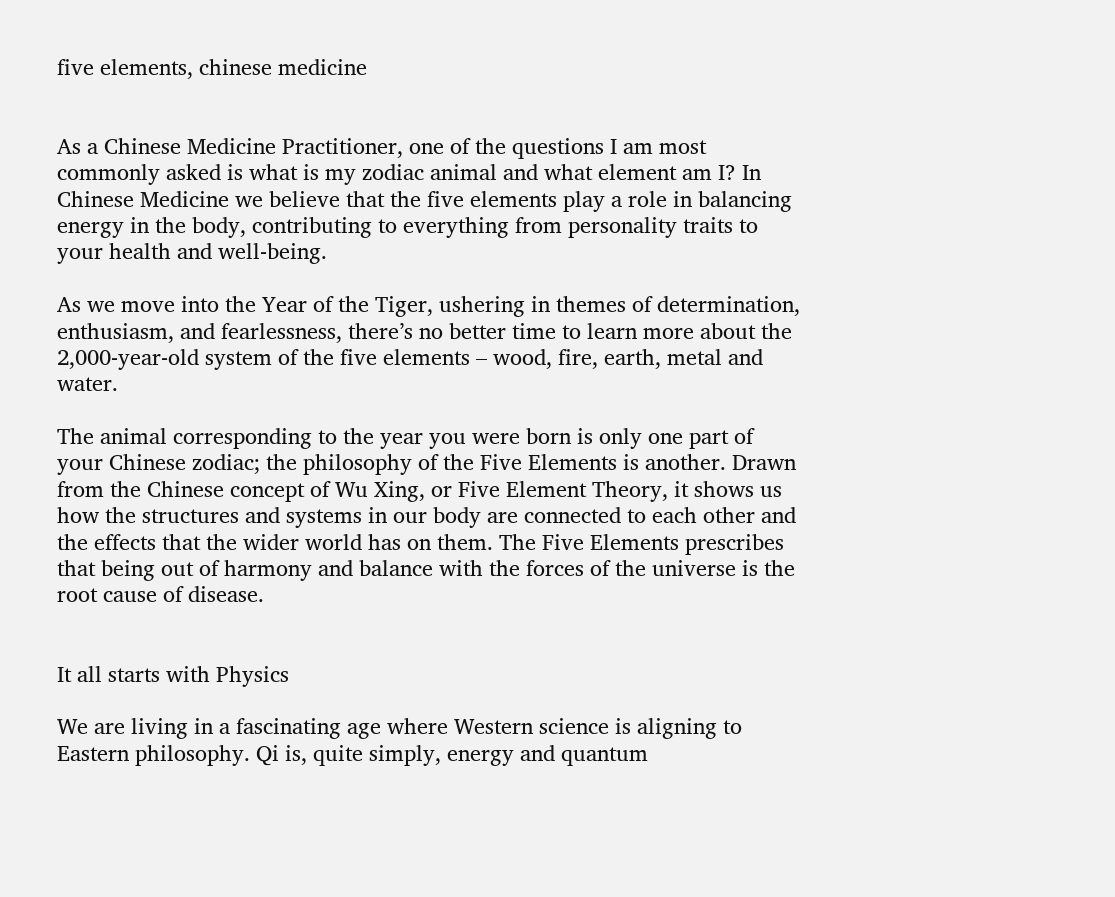five elements, chinese medicine


As a Chinese Medicine Practitioner, one of the questions I am most commonly asked is what is my zodiac animal and what element am I? In Chinese Medicine we believe that the five elements play a role in balancing energy in the body, contributing to everything from personality traits to your health and well-being.

As we move into the Year of the Tiger, ushering in themes of determination, enthusiasm, and fearlessness, there’s no better time to learn more about the 2,000-year-old system of the five elements – wood, fire, earth, metal and water.

The animal corresponding to the year you were born is only one part of your Chinese zodiac; the philosophy of the Five Elements is another. Drawn from the Chinese concept of Wu Xing, or Five Element Theory, it shows us how the structures and systems in our body are connected to each other and the effects that the wider world has on them. The Five Elements prescribes that being out of harmony and balance with the forces of the universe is the root cause of disease.


It all starts with Physics

We are living in a fascinating age where Western science is aligning to Eastern philosophy. Qi is, quite simply, energy and quantum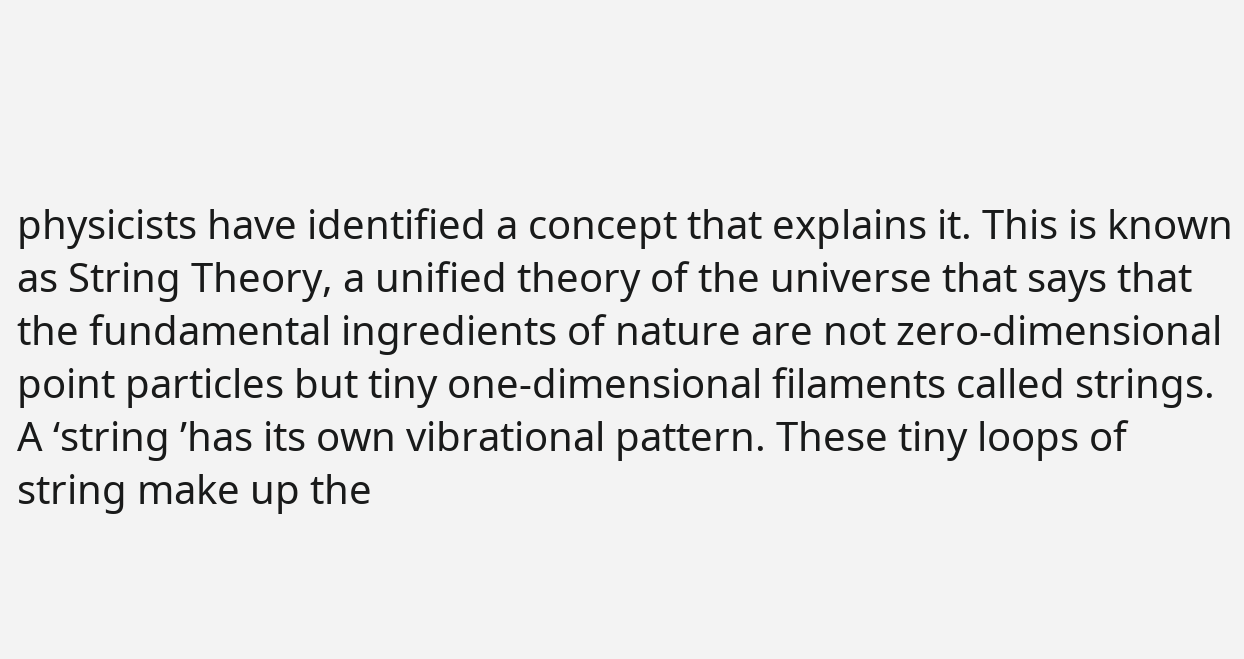physicists have identified a concept that explains it. This is known as String Theory, a unified theory of the universe that says that the fundamental ingredients of nature are not zero-dimensional point particles but tiny one-dimensional filaments called strings. A ‘string ’has its own vibrational pattern. These tiny loops of string make up the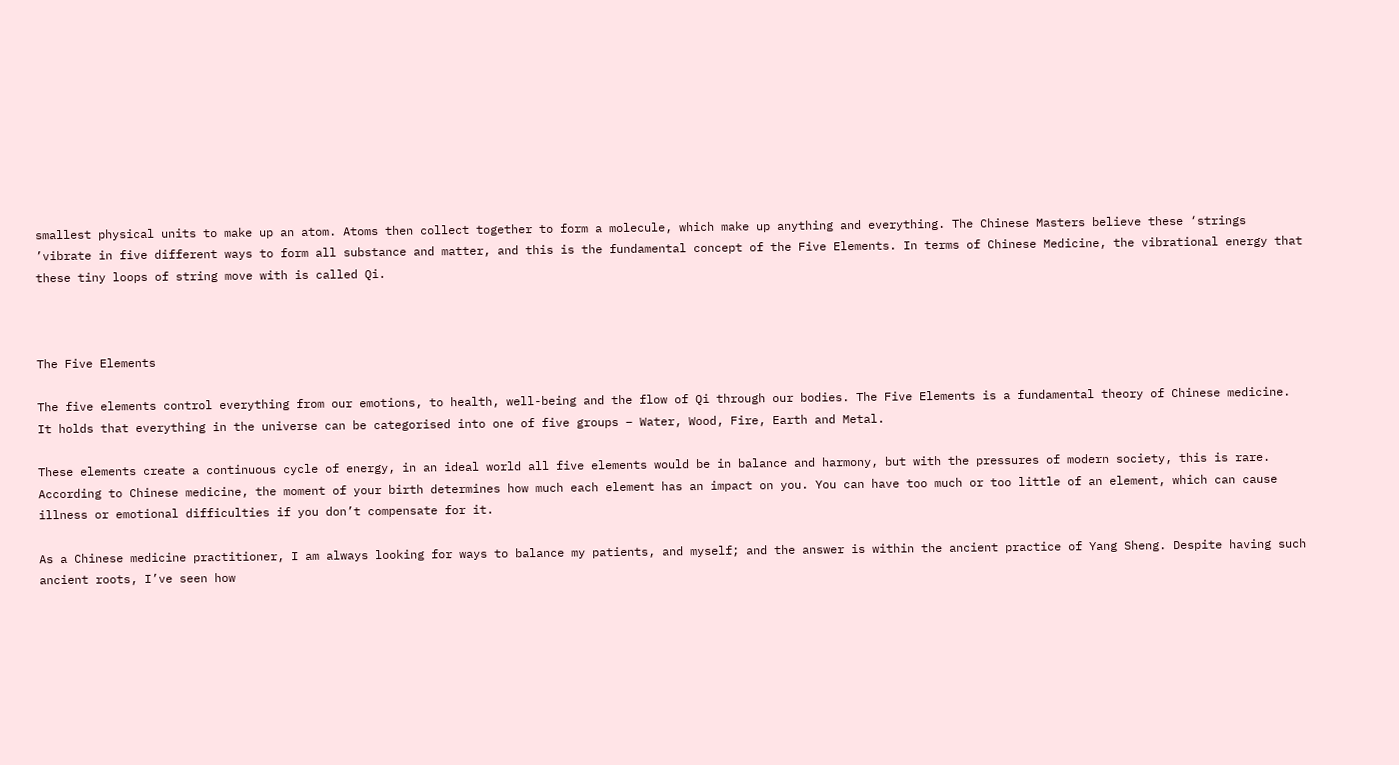smallest physical units to make up an atom. Atoms then collect together to form a molecule, which make up anything and everything. The Chinese Masters believe these ‘strings ’vibrate in five different ways to form all substance and matter, and this is the fundamental concept of the Five Elements. In terms of Chinese Medicine, the vibrational energy that these tiny loops of string move with is called Qi.



The Five Elements

The five elements control everything from our emotions, to health, well-being and the flow of Qi through our bodies. The Five Elements is a fundamental theory of Chinese medicine. It holds that everything in the universe can be categorised into one of five groups – Water, Wood, Fire, Earth and Metal.

These elements create a continuous cycle of energy, in an ideal world all five elements would be in balance and harmony, but with the pressures of modern society, this is rare. According to Chinese medicine, the moment of your birth determines how much each element has an impact on you. You can have too much or too little of an element, which can cause illness or emotional difficulties if you don’t compensate for it.

As a Chinese medicine practitioner, I am always looking for ways to balance my patients, and myself; and the answer is within the ancient practice of Yang Sheng. Despite having such ancient roots, I’ve seen how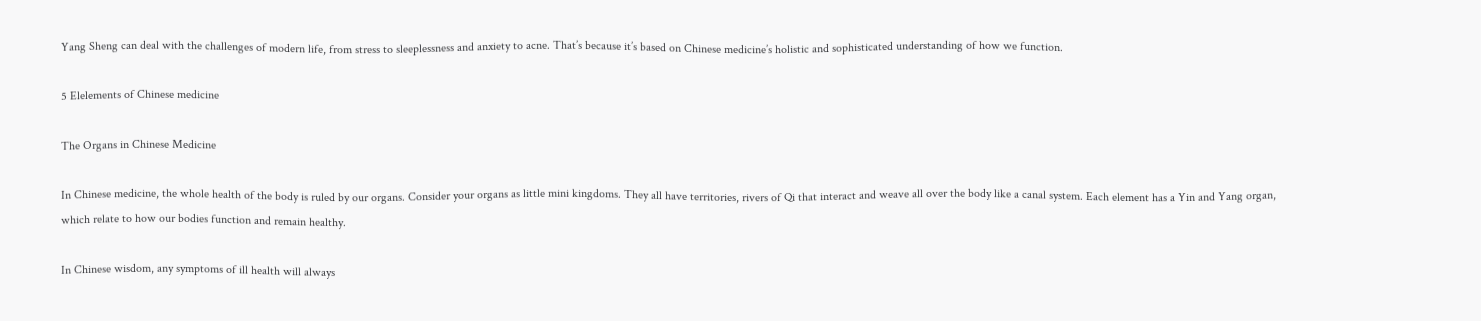Yang Sheng can deal with the challenges of modern life, from stress to sleeplessness and anxiety to acne. That’s because it’s based on Chinese medicine’s holistic and sophisticated understanding of how we function.

5 Elelements of Chinese medicine

The Organs in Chinese Medicine

In Chinese medicine, the whole health of the body is ruled by our organs. Consider your organs as little mini kingdoms. They all have territories, rivers of Qi that interact and weave all over the body like a canal system. Each element has a Yin and Yang organ, which relate to how our bodies function and remain healthy.

In Chinese wisdom, any symptoms of ill health will always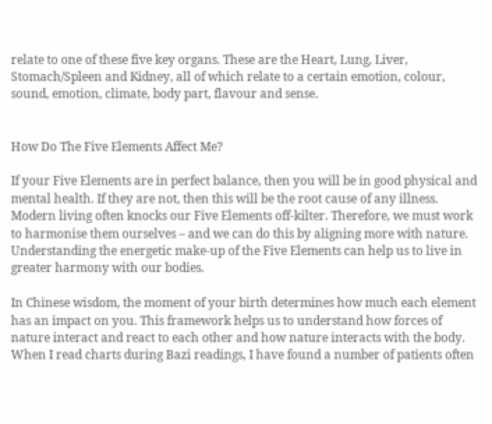relate to one of these five key organs. These are the Heart, Lung, Liver, Stomach/Spleen and Kidney, all of which relate to a certain emotion, colour, sound, emotion, climate, body part, flavour and sense.


How Do The Five Elements Affect Me?

If your Five Elements are in perfect balance, then you will be in good physical and mental health. If they are not, then this will be the root cause of any illness. Modern living often knocks our Five Elements off-kilter. Therefore, we must work to harmonise them ourselves – and we can do this by aligning more with nature. Understanding the energetic make-up of the Five Elements can help us to live in greater harmony with our bodies.

In Chinese wisdom, the moment of your birth determines how much each element has an impact on you. This framework helps us to understand how forces of nature interact and react to each other and how nature interacts with the body. When I read charts during Bazi readings, I have found a number of patients often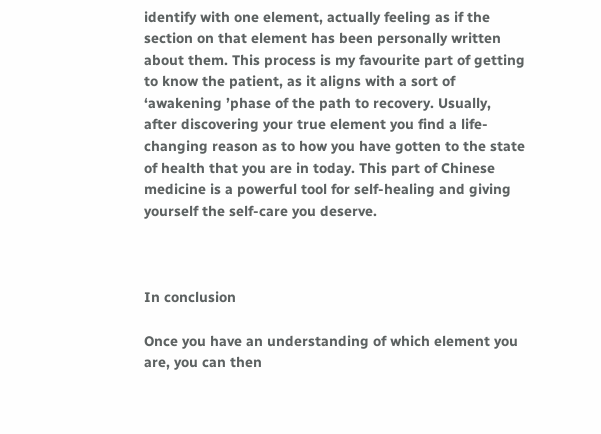identify with one element, actually feeling as if the section on that element has been personally written about them. This process is my favourite part of getting to know the patient, as it aligns with a sort of ‘awakening ’phase of the path to recovery. Usually, after discovering your true element you find a life-changing reason as to how you have gotten to the state of health that you are in today. This part of Chinese medicine is a powerful tool for self-healing and giving yourself the self-care you deserve.



In conclusion

Once you have an understanding of which element you are, you can then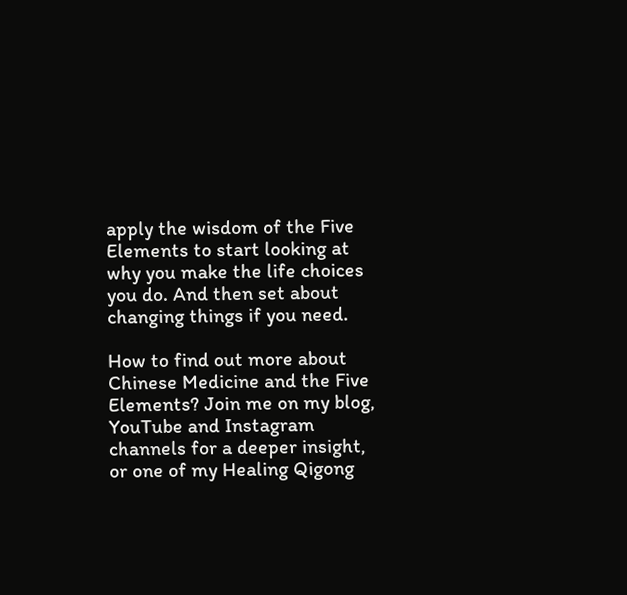apply the wisdom of the Five Elements to start looking at why you make the life choices you do. And then set about changing things if you need.

How to find out more about Chinese Medicine and the Five Elements? Join me on my blog, YouTube and Instagram channels for a deeper insight, or one of my Healing Qigong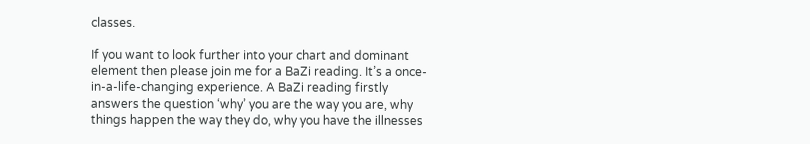classes.

If you want to look further into your chart and dominant element then please join me for a BaZi reading. It’s a once-in-a-life-changing experience. A BaZi reading firstly answers the question ‘why’ you are the way you are, why things happen the way they do, why you have the illnesses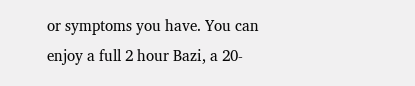or symptoms you have. You can enjoy a full 2 hour Bazi, a 20-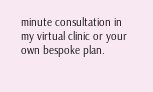minute consultation in my virtual clinic or your own bespoke plan.